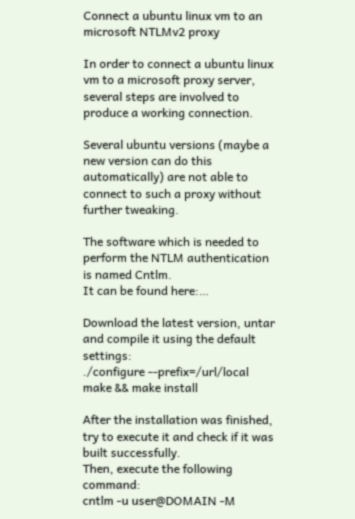Connect a ubuntu linux vm to an microsoft NTLMv2 proxy

In order to connect a ubuntu linux vm to a microsoft proxy server, several steps are involved to produce a working connection.

Several ubuntu versions (maybe a new version can do this automatically) are not able to connect to such a proxy without further tweaking.

The software which is needed to perform the NTLM authentication is named Cntlm.
It can be found here:…

Download the latest version, untar and compile it using the default settings:
./configure --prefix=/url/local
make && make install

After the installation was finished, try to execute it and check if it was built successfully.
Then, execute the following command:
cntlm -u user@DOMAIN -M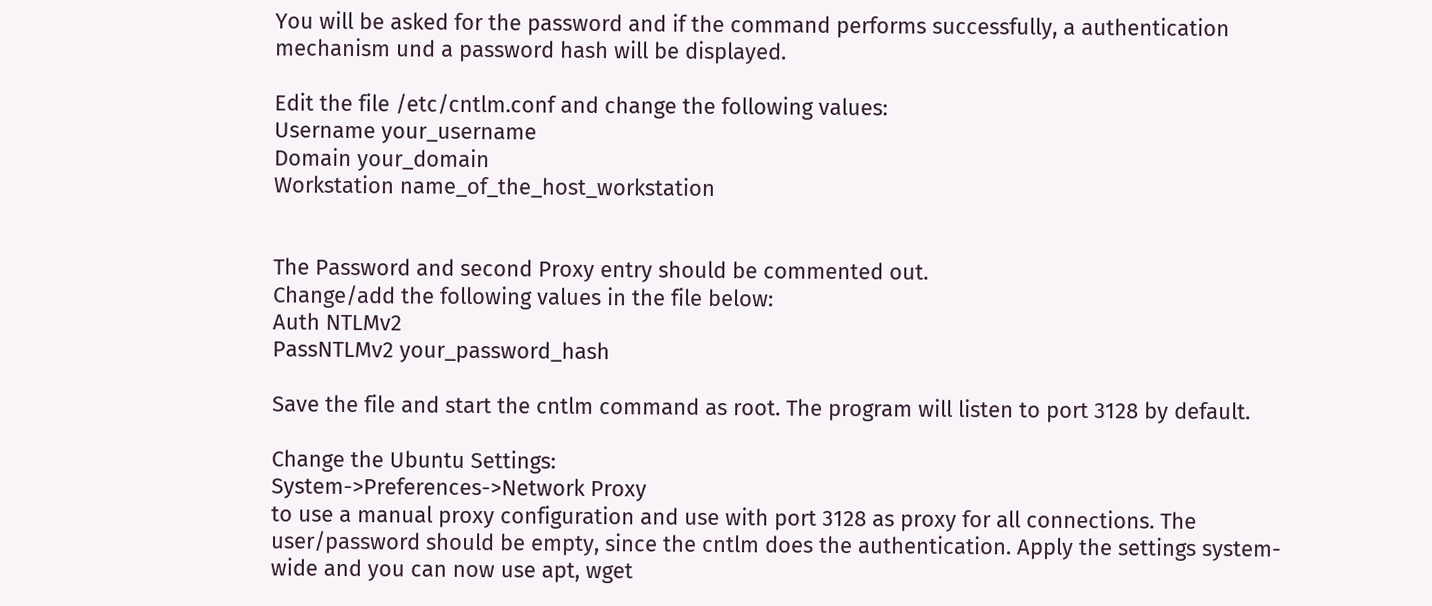You will be asked for the password and if the command performs successfully, a authentication mechanism und a password hash will be displayed.

Edit the file /etc/cntlm.conf and change the following values:
Username your_username
Domain your_domain
Workstation name_of_the_host_workstation


The Password and second Proxy entry should be commented out.
Change/add the following values in the file below:
Auth NTLMv2
PassNTLMv2 your_password_hash

Save the file and start the cntlm command as root. The program will listen to port 3128 by default.

Change the Ubuntu Settings:
System->Preferences->Network Proxy
to use a manual proxy configuration and use with port 3128 as proxy for all connections. The user/password should be empty, since the cntlm does the authentication. Apply the settings system-wide and you can now use apt, wget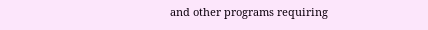and other programs requiring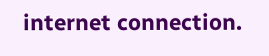internet connection.